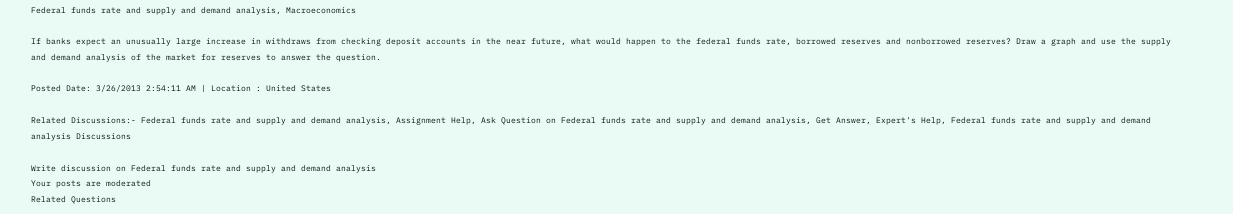Federal funds rate and supply and demand analysis, Macroeconomics

If banks expect an unusually large increase in withdraws from checking deposit accounts in the near future, what would happen to the federal funds rate, borrowed reserves and nonborrowed reserves? Draw a graph and use the supply and demand analysis of the market for reserves to answer the question.

Posted Date: 3/26/2013 2:54:11 AM | Location : United States

Related Discussions:- Federal funds rate and supply and demand analysis, Assignment Help, Ask Question on Federal funds rate and supply and demand analysis, Get Answer, Expert's Help, Federal funds rate and supply and demand analysis Discussions

Write discussion on Federal funds rate and supply and demand analysis
Your posts are moderated
Related Questions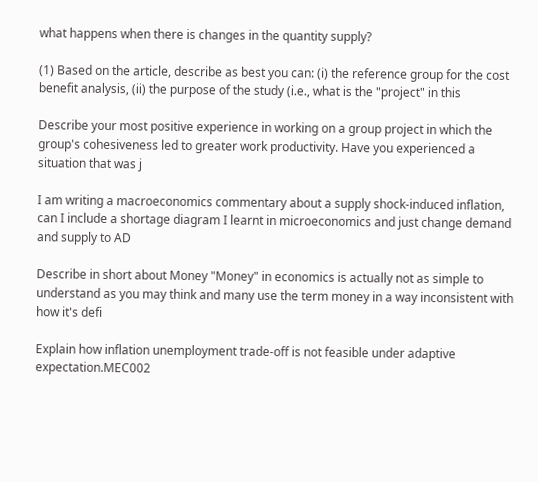what happens when there is changes in the quantity supply?

(1) Based on the article, describe as best you can: (i) the reference group for the cost benefit analysis, (ii) the purpose of the study (i.e., what is the "project" in this

Describe your most positive experience in working on a group project in which the group's cohesiveness led to greater work productivity. Have you experienced a situation that was j

I am writing a macroeconomics commentary about a supply shock-induced inflation, can I include a shortage diagram I learnt in microeconomics and just change demand and supply to AD

Describe in short about Money "Money" in economics is actually not as simple to understand as you may think and many use the term money in a way inconsistent with how it's defi

Explain how inflation unemployment trade-off is not feasible under adaptive expectation.MEC002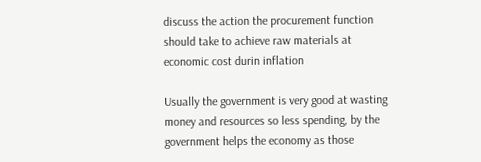discuss the action the procurement function should take to achieve raw materials at economic cost durin inflation

Usually the government is very good at wasting money and resources so less spending, by the government helps the economy as those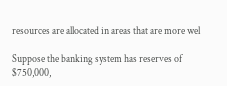resources are allocated in areas that are more wel

Suppose the banking system has reserves of $750,000,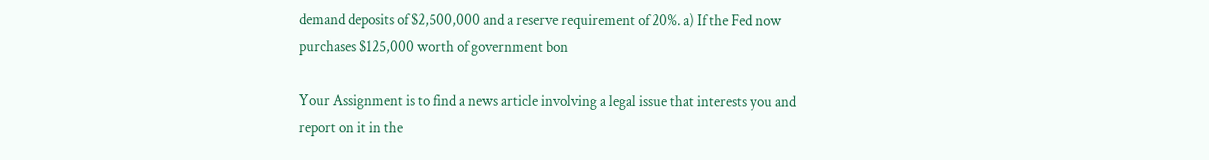demand deposits of $2,500,000 and a reserve requirement of 20%. a) If the Fed now purchases $125,000 worth of government bon

Your Assignment is to find a news article involving a legal issue that interests you and report on it in the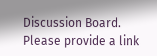Discussion Board. Please provide a link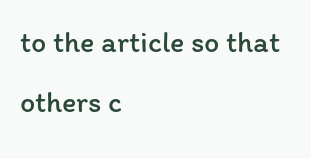to the article so that others c